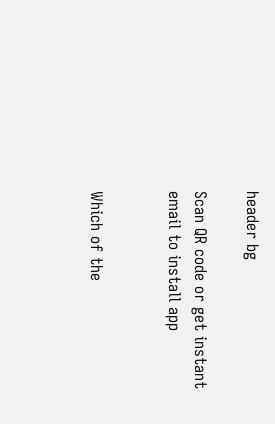header bg

Scan QR code or get instant email to install app


Which of the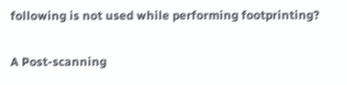following is not used while performing footprinting?

A Post-scanning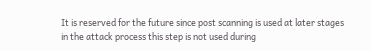It is reserved for the future since post scanning is used at later stages in the attack process this step is not used during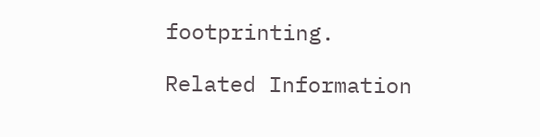footprinting.

Related Information